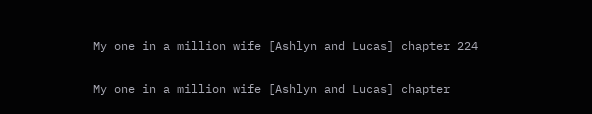My one in a million wife [Ashlyn and Lucas] chapter 224

My one in a million wife [Ashlyn and Lucas] chapter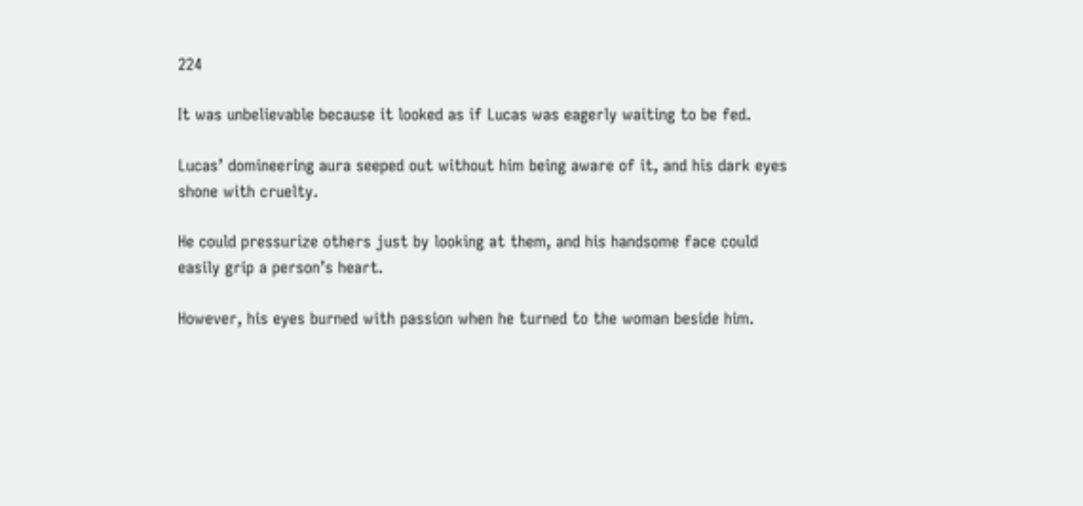224

It was unbelievable because it looked as if Lucas was eagerly waiting to be fed.

Lucas’ domineering aura seeped out without him being aware of it, and his dark eyes shone with cruelty.

He could pressurize others just by looking at them, and his handsome face could easily grip a person’s heart.

However, his eyes burned with passion when he turned to the woman beside him.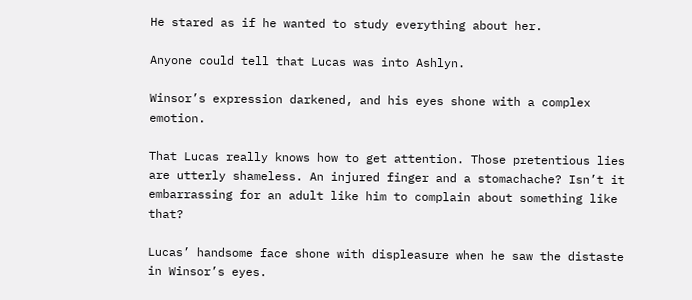He stared as if he wanted to study everything about her.

Anyone could tell that Lucas was into Ashlyn.

Winsor’s expression darkened, and his eyes shone with a complex emotion.

That Lucas really knows how to get attention. Those pretentious lies are utterly shameless. An injured finger and a stomachache? Isn’t it embarrassing for an adult like him to complain about something like that?

Lucas’ handsome face shone with displeasure when he saw the distaste in Winsor’s eyes.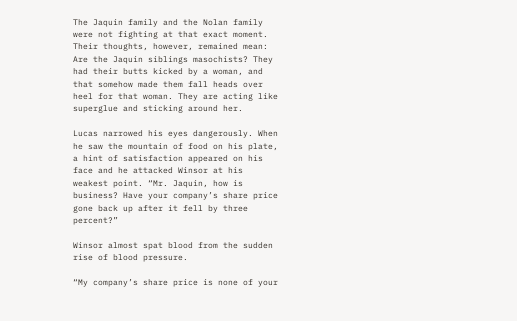The Jaquin family and the Nolan family were not fighting at that exact moment. Their thoughts, however, remained mean: Are the Jaquin siblings masochists? They had their butts kicked by a woman, and that somehow made them fall heads over heel for that woman. They are acting like superglue and sticking around her.

Lucas narrowed his eyes dangerously. When he saw the mountain of food on his plate, a hint of satisfaction appeared on his face and he attacked Winsor at his weakest point. “Mr. Jaquin, how is business? Have your company’s share price gone back up after it fell by three percent?”

Winsor almost spat blood from the sudden rise of blood pressure.

“My company’s share price is none of your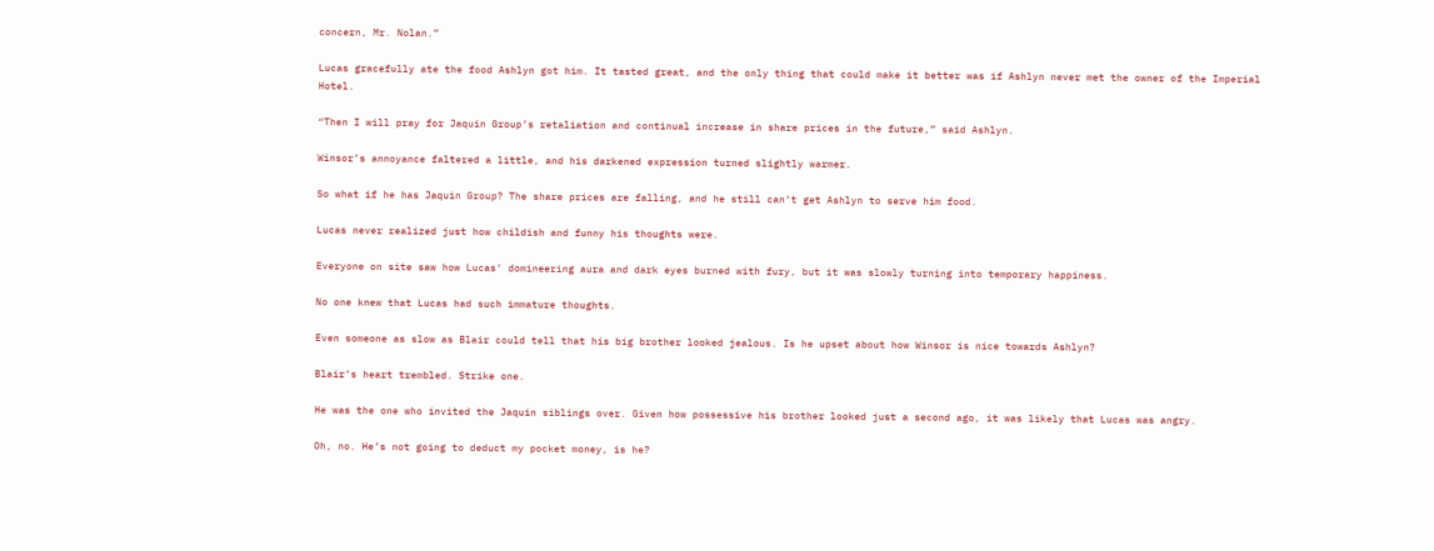concern, Mr. Nolan.”

Lucas gracefully ate the food Ashlyn got him. It tasted great, and the only thing that could make it better was if Ashlyn never met the owner of the Imperial Hotel.

“Then I will pray for Jaquin Group’s retaliation and continual increase in share prices in the future,” said Ashlyn.

Winsor’s annoyance faltered a little, and his darkened expression turned slightly warmer.

So what if he has Jaquin Group? The share prices are falling, and he still can’t get Ashlyn to serve him food.

Lucas never realized just how childish and funny his thoughts were.

Everyone on site saw how Lucas’ domineering aura and dark eyes burned with fury, but it was slowly turning into temporary happiness.

No one knew that Lucas had such immature thoughts.

Even someone as slow as Blair could tell that his big brother looked jealous. Is he upset about how Winsor is nice towards Ashlyn?

Blair’s heart trembled. Strike one.

He was the one who invited the Jaquin siblings over. Given how possessive his brother looked just a second ago, it was likely that Lucas was angry.

Oh, no. He’s not going to deduct my pocket money, is he?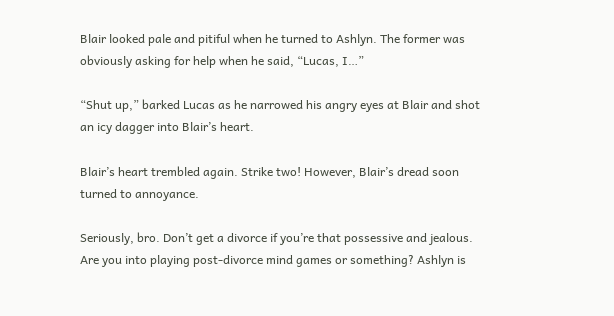Blair looked pale and pitiful when he turned to Ashlyn. The former was obviously asking for help when he said, “Lucas, I…”

“Shut up,” barked Lucas as he narrowed his angry eyes at Blair and shot an icy dagger into Blair’s heart.

Blair’s heart trembled again. Strike two! However, Blair’s dread soon turned to annoyance.

Seriously, bro. Don’t get a divorce if you’re that possessive and jealous. Are you into playing post-divorce mind games or something? Ashlyn is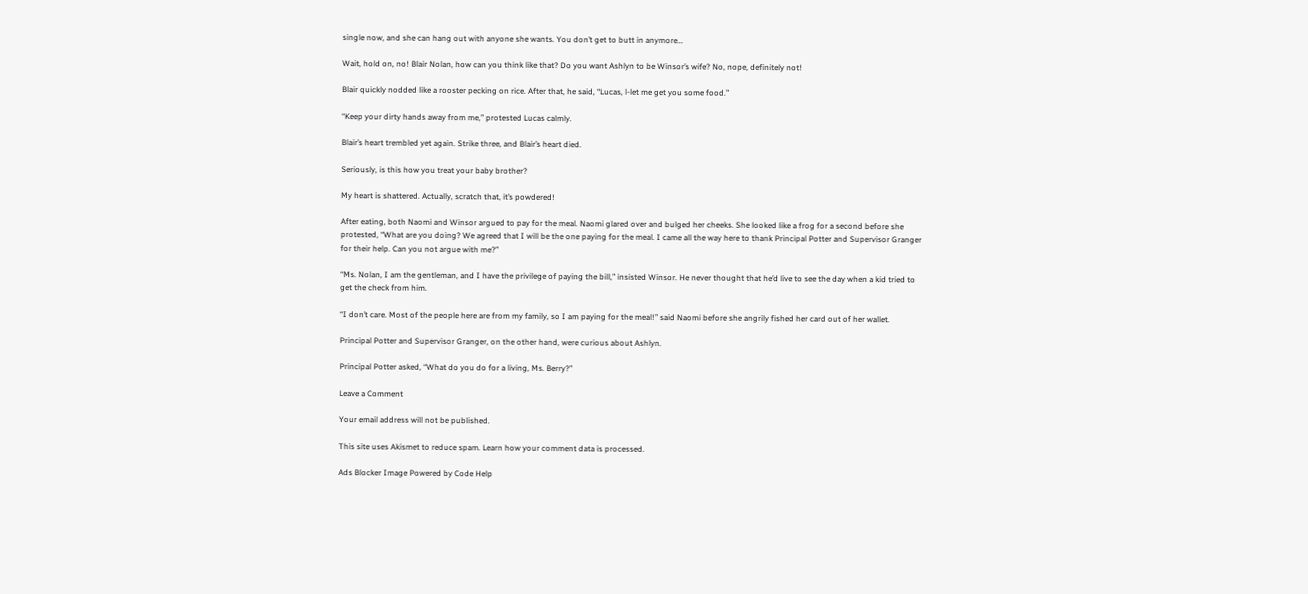single now, and she can hang out with anyone she wants. You don’t get to butt in anymore…

Wait, hold on, no! Blair Nolan, how can you think like that? Do you want Ashlyn to be Winsor’s wife? No, nope, definitely not!

Blair quickly nodded like a rooster pecking on rice. After that, he said, “Lucas, l-let me get you some food.”

“Keep your dirty hands away from me,” protested Lucas calmly.

Blair’s heart trembled yet again. Strike three, and Blair’s heart died.

Seriously, is this how you treat your baby brother?

My heart is shattered. Actually, scratch that, it’s powdered!

After eating, both Naomi and Winsor argued to pay for the meal. Naomi glared over and bulged her cheeks. She looked like a frog for a second before she protested, “What are you doing? We agreed that I will be the one paying for the meal. I came all the way here to thank Principal Potter and Supervisor Granger for their help. Can you not argue with me?”

“Ms. Nolan, I am the gentleman, and I have the privilege of paying the bill,” insisted Winsor. He never thought that he’d live to see the day when a kid tried to get the check from him.

“I don’t care. Most of the people here are from my family, so I am paying for the meal!” said Naomi before she angrily fished her card out of her wallet.

Principal Potter and Supervisor Granger, on the other hand, were curious about Ashlyn.

Principal Potter asked, “What do you do for a living, Ms. Berry?”

Leave a Comment

Your email address will not be published.

This site uses Akismet to reduce spam. Learn how your comment data is processed.

Ads Blocker Image Powered by Code Help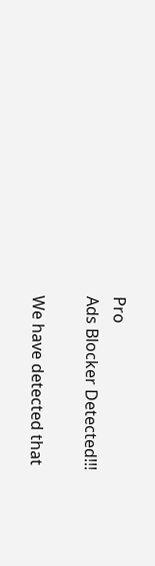Pro
Ads Blocker Detected!!!

We have detected that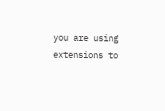you are using extensions to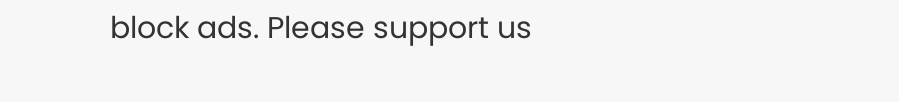block ads. Please support us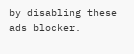by disabling these ads blocker.